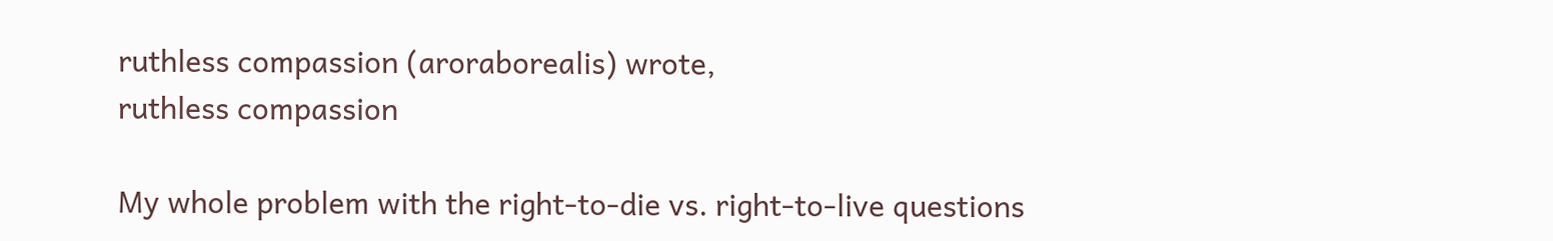ruthless compassion (aroraborealis) wrote,
ruthless compassion

My whole problem with the right-to-die vs. right-to-live questions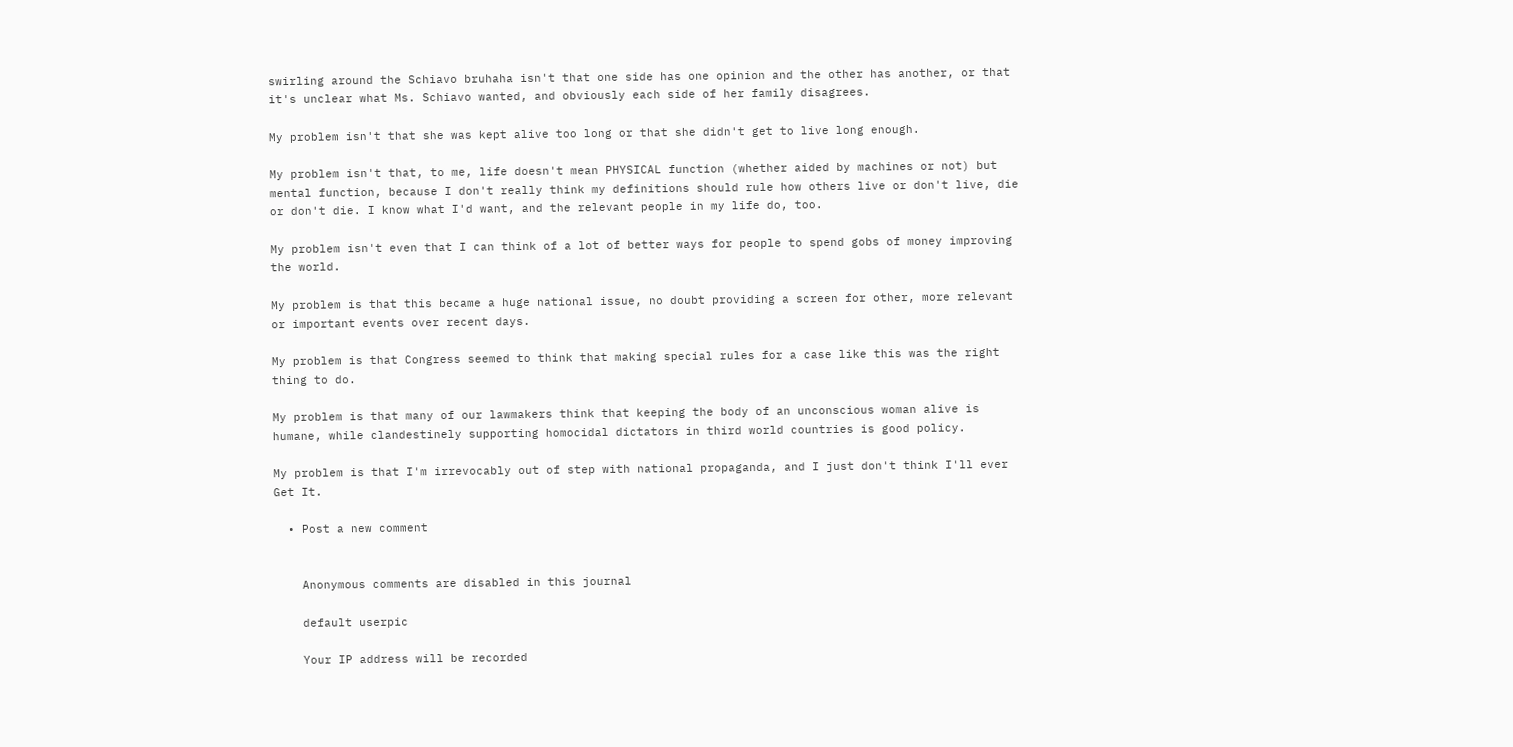swirling around the Schiavo bruhaha isn't that one side has one opinion and the other has another, or that it's unclear what Ms. Schiavo wanted, and obviously each side of her family disagrees.

My problem isn't that she was kept alive too long or that she didn't get to live long enough.

My problem isn't that, to me, life doesn't mean PHYSICAL function (whether aided by machines or not) but mental function, because I don't really think my definitions should rule how others live or don't live, die or don't die. I know what I'd want, and the relevant people in my life do, too.

My problem isn't even that I can think of a lot of better ways for people to spend gobs of money improving the world.

My problem is that this became a huge national issue, no doubt providing a screen for other, more relevant or important events over recent days.

My problem is that Congress seemed to think that making special rules for a case like this was the right thing to do.

My problem is that many of our lawmakers think that keeping the body of an unconscious woman alive is humane, while clandestinely supporting homocidal dictators in third world countries is good policy.

My problem is that I'm irrevocably out of step with national propaganda, and I just don't think I'll ever Get It.

  • Post a new comment


    Anonymous comments are disabled in this journal

    default userpic

    Your IP address will be recorded